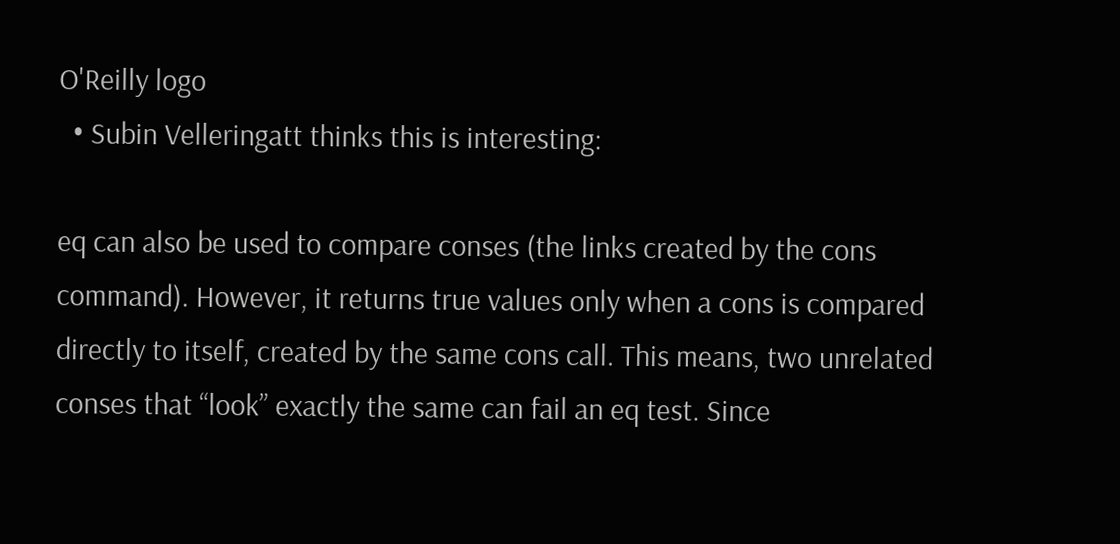O'Reilly logo
  • Subin Velleringatt thinks this is interesting:

eq can also be used to compare conses (the links created by the cons command). However, it returns true values only when a cons is compared directly to itself, created by the same cons call. This means, two unrelated conses that “look” exactly the same can fail an eq test. Since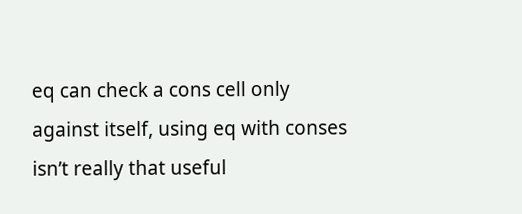eq can check a cons cell only against itself, using eq with conses isn’t really that useful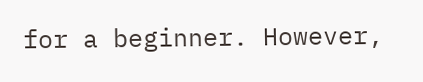for a beginner. However,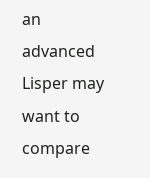an advanced Lisper may want to compare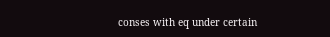conses with eq under certain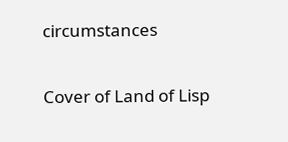circumstances


Cover of Land of Lisp